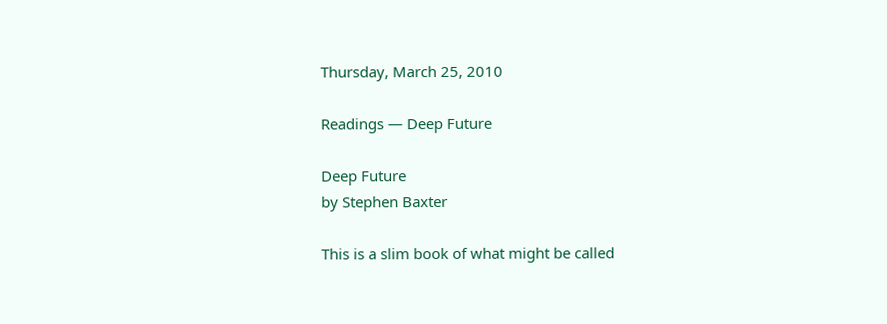Thursday, March 25, 2010

Readings — Deep Future

Deep Future
by Stephen Baxter

This is a slim book of what might be called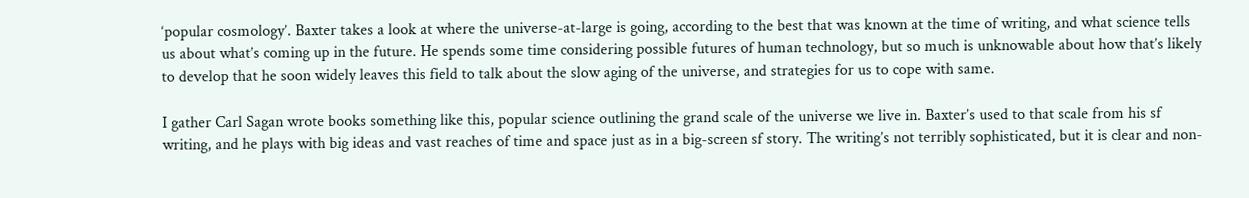‘popular cosmology’. Baxter takes a look at where the universe-at-large is going, according to the best that was known at the time of writing, and what science tells us about what’s coming up in the future. He spends some time considering possible futures of human technology, but so much is unknowable about how that’s likely to develop that he soon widely leaves this field to talk about the slow aging of the universe, and strategies for us to cope with same.

I gather Carl Sagan wrote books something like this, popular science outlining the grand scale of the universe we live in. Baxter’s used to that scale from his sf writing, and he plays with big ideas and vast reaches of time and space just as in a big-screen sf story. The writing’s not terribly sophisticated, but it is clear and non-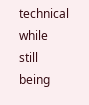technical while still being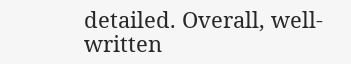detailed. Overall, well-written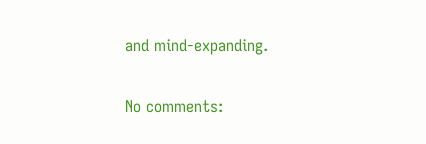and mind-expanding.

No comments: